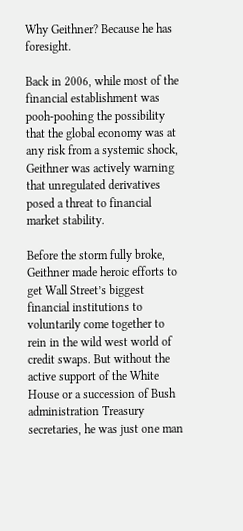Why Geithner? Because he has foresight.

Back in 2006, while most of the financial establishment was pooh-poohing the possibility that the global economy was at any risk from a systemic shock, Geithner was actively warning that unregulated derivatives posed a threat to financial market stability.

Before the storm fully broke, Geithner made heroic efforts to get Wall Street’s biggest financial institutions to voluntarily come together to rein in the wild west world of credit swaps. But without the active support of the White House or a succession of Bush administration Treasury secretaries, he was just one man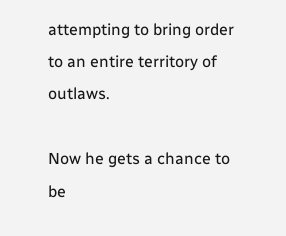attempting to bring order to an entire territory of outlaws.

Now he gets a chance to be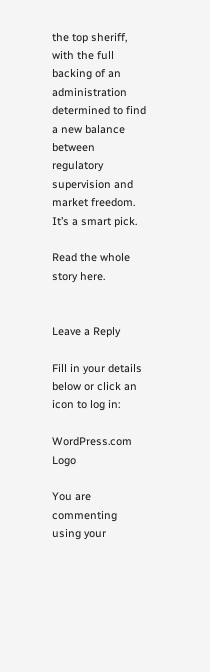the top sheriff, with the full backing of an administration determined to find a new balance between regulatory supervision and market freedom. It’s a smart pick.

Read the whole story here.


Leave a Reply

Fill in your details below or click an icon to log in:

WordPress.com Logo

You are commenting using your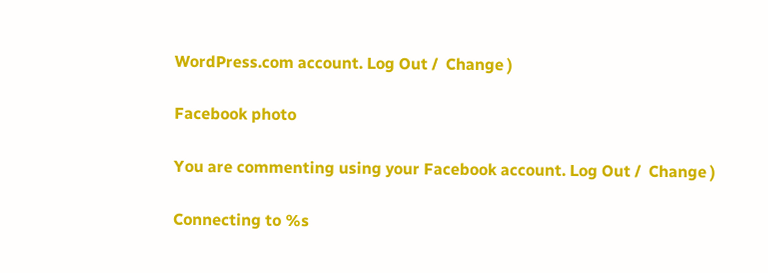WordPress.com account. Log Out /  Change )

Facebook photo

You are commenting using your Facebook account. Log Out /  Change )

Connecting to %s